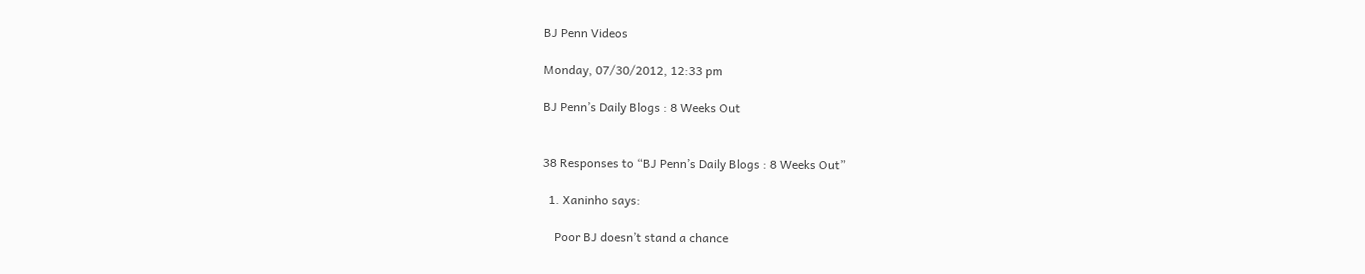BJ Penn Videos

Monday, 07/30/2012, 12:33 pm

BJ Penn’s Daily Blogs : 8 Weeks Out


38 Responses to “BJ Penn’s Daily Blogs : 8 Weeks Out”

  1. Xaninho says:

    Poor BJ doesn’t stand a chance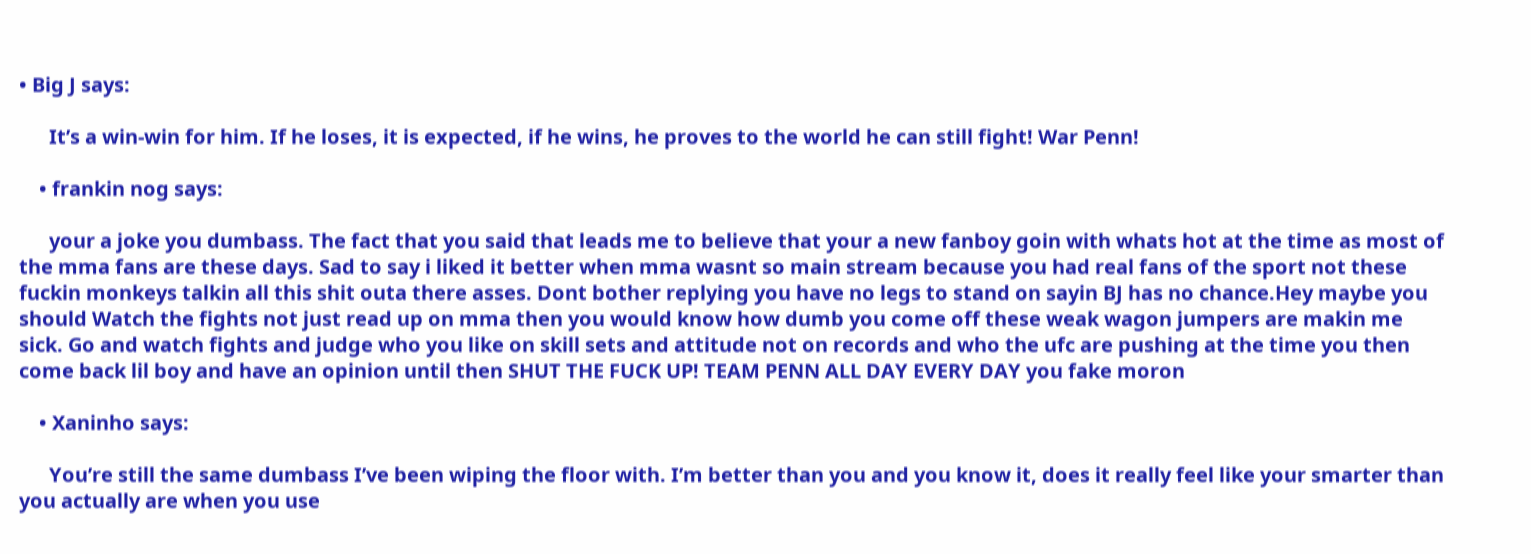• Big J says:

      It’s a win-win for him. If he loses, it is expected, if he wins, he proves to the world he can still fight! War Penn!

    • frankin nog says:

      your a joke you dumbass. The fact that you said that leads me to believe that your a new fanboy goin with whats hot at the time as most of the mma fans are these days. Sad to say i liked it better when mma wasnt so main stream because you had real fans of the sport not these fuckin monkeys talkin all this shit outa there asses. Dont bother replying you have no legs to stand on sayin BJ has no chance.Hey maybe you should Watch the fights not just read up on mma then you would know how dumb you come off these weak wagon jumpers are makin me sick. Go and watch fights and judge who you like on skill sets and attitude not on records and who the ufc are pushing at the time you then come back lil boy and have an opinion until then SHUT THE FUCK UP! TEAM PENN ALL DAY EVERY DAY you fake moron

    • Xaninho says:

      You’re still the same dumbass I’ve been wiping the floor with. I’m better than you and you know it, does it really feel like your smarter than you actually are when you use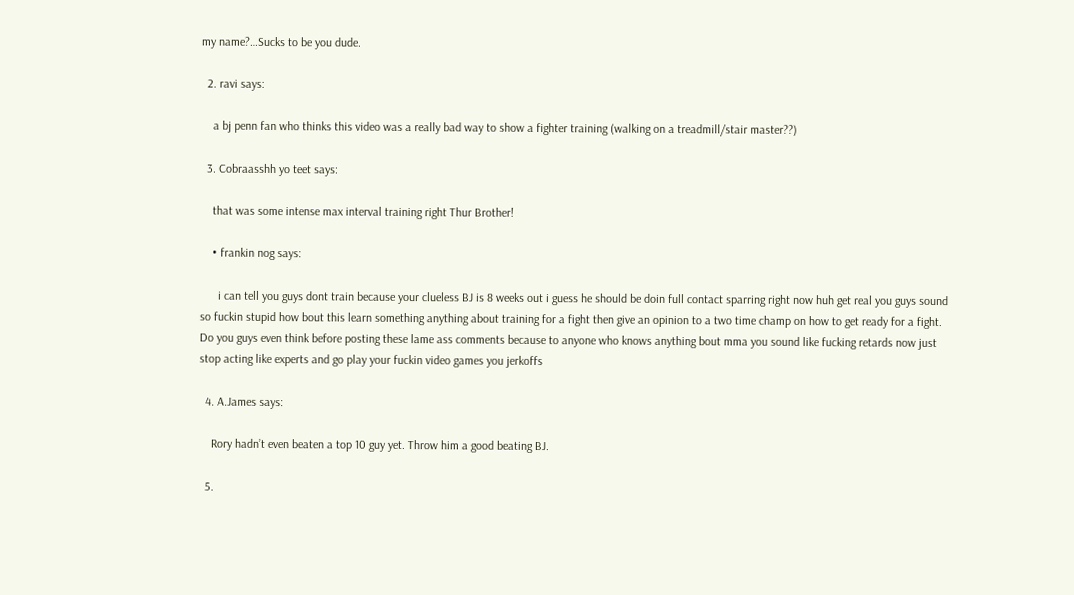my name?…Sucks to be you dude.

  2. ravi says:

    a bj penn fan who thinks this video was a really bad way to show a fighter training (walking on a treadmill/stair master??)

  3. Cobraasshh yo teet says:

    that was some intense max interval training right Thur Brother!

    • frankin nog says:

      i can tell you guys dont train because your clueless BJ is 8 weeks out i guess he should be doin full contact sparring right now huh get real you guys sound so fuckin stupid how bout this learn something anything about training for a fight then give an opinion to a two time champ on how to get ready for a fight. Do you guys even think before posting these lame ass comments because to anyone who knows anything bout mma you sound like fucking retards now just stop acting like experts and go play your fuckin video games you jerkoffs

  4. A.James says:

    Rory hadn’t even beaten a top 10 guy yet. Throw him a good beating BJ.

  5.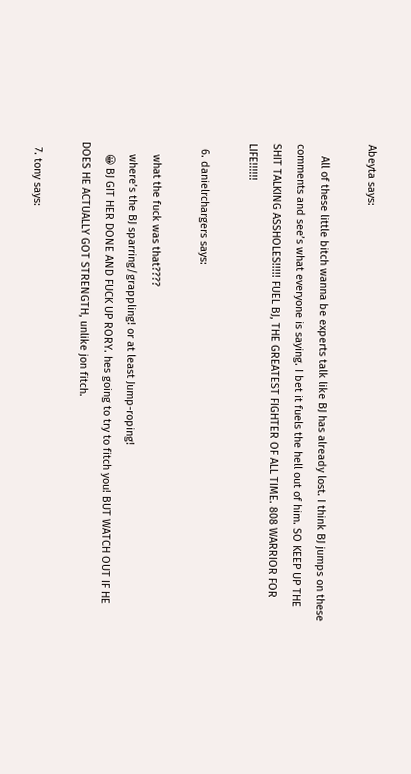Abeyta says:

    All of these little bitch wanna be experts talk like BJ has already lost. I think BJ jumps on these comments and see’s what everyone is saying. I bet it fuels the hell out of him. SO KEEP UP THE SHIT TALKING ASSHOLES!!!!! FUEL BJ, THE GREATEST FIGHTER OF ALL TIME. 808 WARRIOR FOR LIFE!!!!!!

  6. danielrchargers says:

    what the fuck was that????
    where’s the BJ sparring/grappling! or at least Jump-roping!
    😀 BJ GIT HER DONE AND FUCK UP RORY. hes going to try to fitch you! BUT WATCH OUT IF HE DOES HE ACTUALLY GOT STRENGTH, unlike jon fitch.

  7. tony says: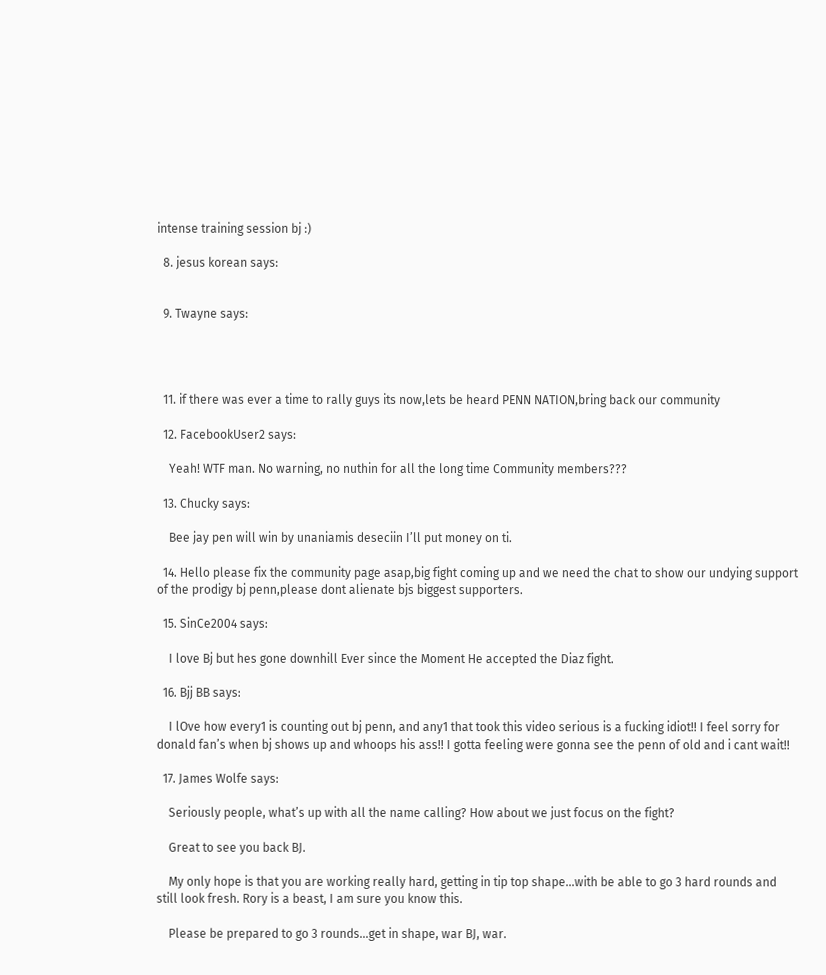intense training session bj :)

  8. jesus korean says:


  9. Twayne says:




  11. if there was ever a time to rally guys its now,lets be heard PENN NATION,bring back our community

  12. FacebookUser2 says:

    Yeah! WTF man. No warning, no nuthin for all the long time Community members???

  13. Chucky says:

    Bee jay pen will win by unaniamis deseciin I’ll put money on ti.

  14. Hello please fix the community page asap,big fight coming up and we need the chat to show our undying support of the prodigy bj penn,please dont alienate bjs biggest supporters.

  15. SinCe2004 says:

    I love Bj but hes gone downhill Ever since the Moment He accepted the Diaz fight.

  16. Bjj BB says:

    I lOve how every1 is counting out bj penn, and any1 that took this video serious is a fucking idiot!! I feel sorry for donald fan’s when bj shows up and whoops his ass!! I gotta feeling were gonna see the penn of old and i cant wait!!

  17. James Wolfe says:

    Seriously people, what’s up with all the name calling? How about we just focus on the fight?

    Great to see you back BJ.

    My only hope is that you are working really hard, getting in tip top shape…with be able to go 3 hard rounds and still look fresh. Rory is a beast, I am sure you know this.

    Please be prepared to go 3 rounds…get in shape, war BJ, war.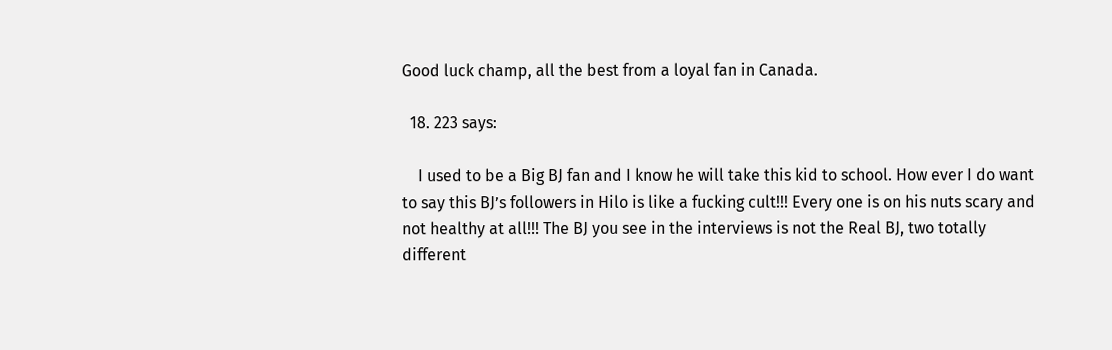Good luck champ, all the best from a loyal fan in Canada.

  18. 223 says:

    I used to be a Big BJ fan and I know he will take this kid to school. How ever I do want to say this BJ’s followers in Hilo is like a fucking cult!!! Every one is on his nuts scary and not healthy at all!!! The BJ you see in the interviews is not the Real BJ, two totally different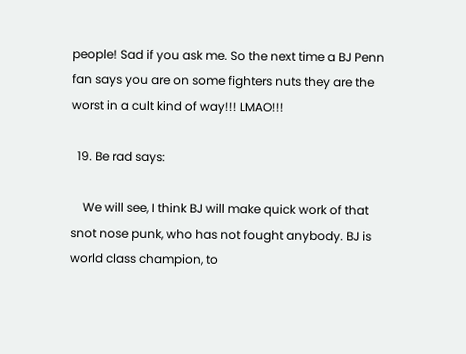people! Sad if you ask me. So the next time a BJ Penn fan says you are on some fighters nuts they are the worst in a cult kind of way!!! LMAO!!!

  19. Be rad says:

    We will see, I think BJ will make quick work of that snot nose punk, who has not fought anybody. BJ is world class champion, to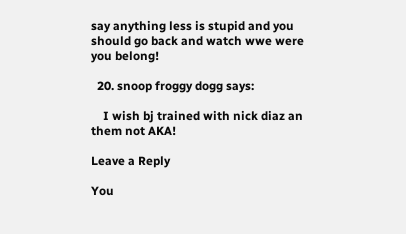say anything less is stupid and you should go back and watch wwe were you belong!

  20. snoop froggy dogg says:

    I wish bj trained with nick diaz an them not AKA!

Leave a Reply

You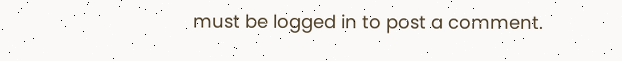must be logged in to post a comment.